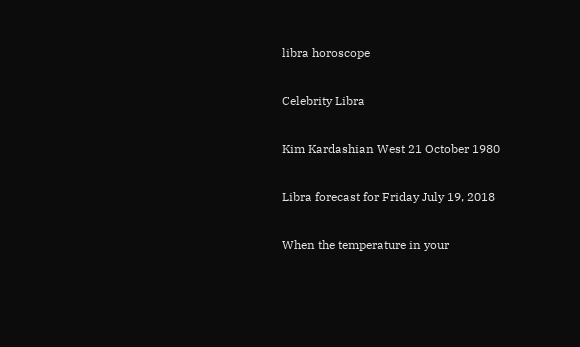libra horoscope

Celebrity Libra

Kim Kardashian West 21 October 1980

Libra forecast for Friday July 19, 2018

When the temperature in your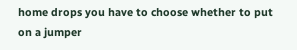home drops you have to choose whether to put on a jumper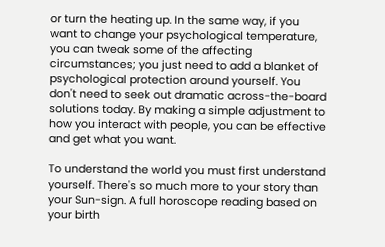or turn the heating up. In the same way, if you want to change your psychological temperature, you can tweak some of the affecting circumstances; you just need to add a blanket of psychological protection around yourself. You don't need to seek out dramatic across-the-board solutions today. By making a simple adjustment to how you interact with people, you can be effective and get what you want.

To understand the world you must first understand yourself. There's so much more to your story than your Sun-sign. A full horoscope reading based on your birth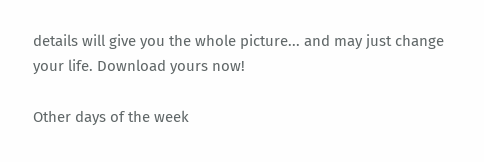details will give you the whole picture... and may just change your life. Download yours now!

Other days of the week